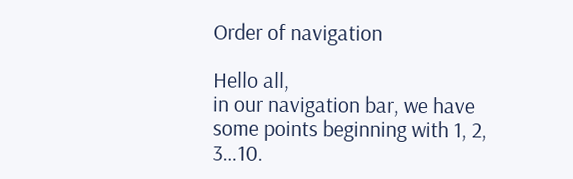Order of navigation

Hello all,
in our navigation bar, we have some points beginning with 1, 2, 3…10.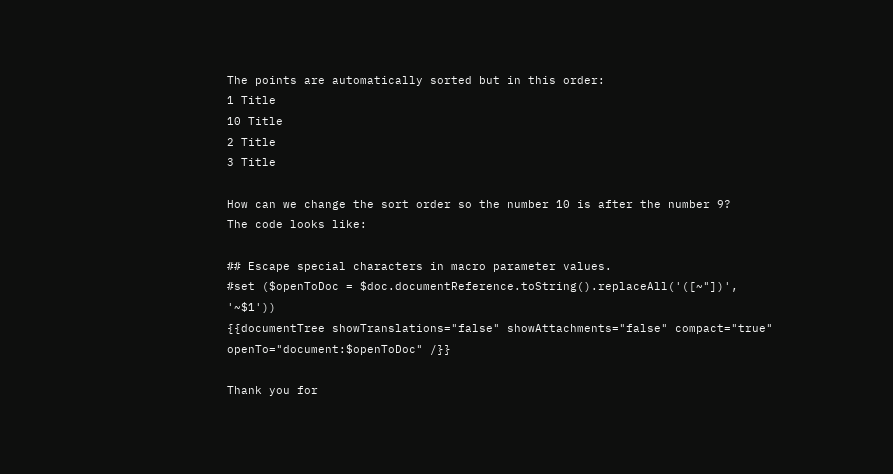The points are automatically sorted but in this order:
1 Title
10 Title
2 Title
3 Title

How can we change the sort order so the number 10 is after the number 9?
The code looks like:

## Escape special characters in macro parameter values.
#set ($openToDoc = $doc.documentReference.toString().replaceAll('([~"])', '~$1'))
{{documentTree showTranslations="false" showAttachments="false" compact="true" openTo="document:$openToDoc" /}}

Thank you for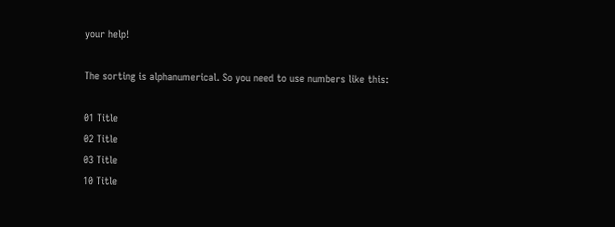your help!

The sorting is alphanumerical. So you need to use numbers like this:

01 Title
02 Title
03 Title
10 Title